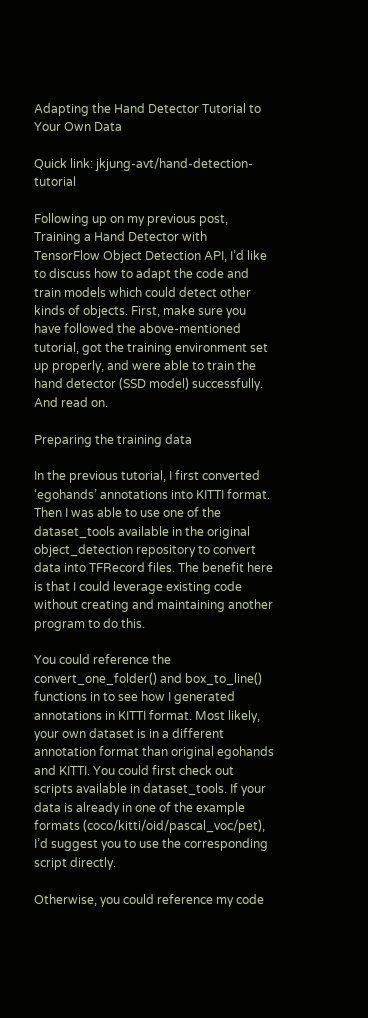Adapting the Hand Detector Tutorial to Your Own Data

Quick link: jkjung-avt/hand-detection-tutorial

Following up on my previous post, Training a Hand Detector with TensorFlow Object Detection API, I’d like to discuss how to adapt the code and train models which could detect other kinds of objects. First, make sure you have followed the above-mentioned tutorial, got the training environment set up properly, and were able to train the hand detector (SSD model) successfully. And read on.

Preparing the training data

In the previous tutorial, I first converted ‘egohands’ annotations into KITTI format. Then I was able to use one of the dataset_tools available in the original object_detection repository to convert data into TFRecord files. The benefit here is that I could leverage existing code without creating and maintaining another program to do this.

You could reference the convert_one_folder() and box_to_line() functions in to see how I generated annotations in KITTI format. Most likely, your own dataset is in a different annotation format than original egohands and KITTI. You could first check out scripts available in dataset_tools. If your data is already in one of the example formats (coco/kitti/oid/pascal_voc/pet), I’d suggest you to use the corresponding script directly.

Otherwise, you could reference my code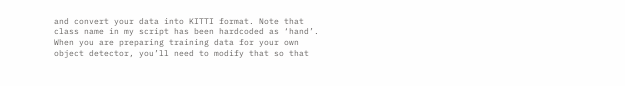and convert your data into KITTI format. Note that class name in my script has been hardcoded as ‘hand’. When you are preparing training data for your own object detector, you’ll need to modify that so that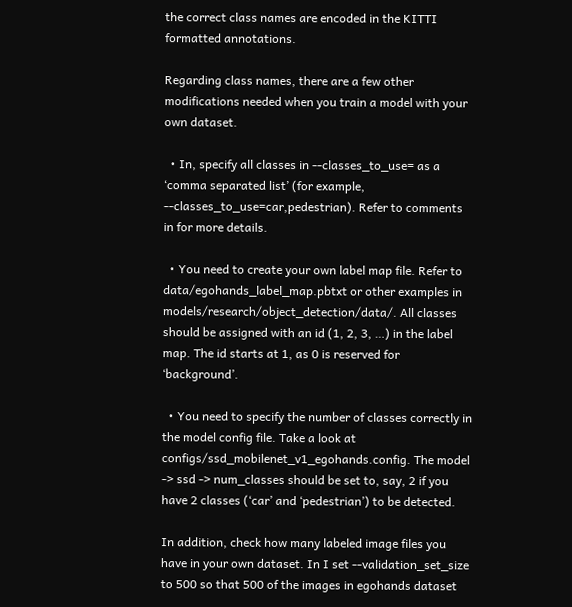the correct class names are encoded in the KITTI formatted annotations.

Regarding class names, there are a few other modifications needed when you train a model with your own dataset.

  • In, specify all classes in --classes_to_use= as a ‘comma separated list’ (for example, --classes_to_use=car,pedestrian). Refer to comments in for more details.

  • You need to create your own label map file. Refer to data/egohands_label_map.pbtxt or other examples in models/research/object_detection/data/. All classes should be assigned with an id (1, 2, 3, …) in the label map. The id starts at 1, as 0 is reserved for ‘background’.

  • You need to specify the number of classes correctly in the model config file. Take a look at configs/ssd_mobilenet_v1_egohands.config. The model -> ssd -> num_classes should be set to, say, 2 if you have 2 classes (‘car’ and ‘pedestrian’) to be detected.

In addition, check how many labeled image files you have in your own dataset. In I set --validation_set_size to 500 so that 500 of the images in egohands dataset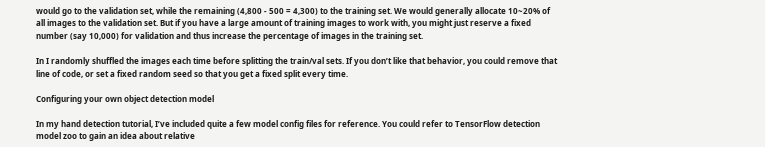would go to the validation set, while the remaining (4,800 - 500 = 4,300) to the training set. We would generally allocate 10~20% of all images to the validation set. But if you have a large amount of training images to work with, you might just reserve a fixed number (say 10,000) for validation and thus increase the percentage of images in the training set.

In I randomly shuffled the images each time before splitting the train/val sets. If you don’t like that behavior, you could remove that line of code, or set a fixed random seed so that you get a fixed split every time.

Configuring your own object detection model

In my hand detection tutorial, I’ve included quite a few model config files for reference. You could refer to TensorFlow detection model zoo to gain an idea about relative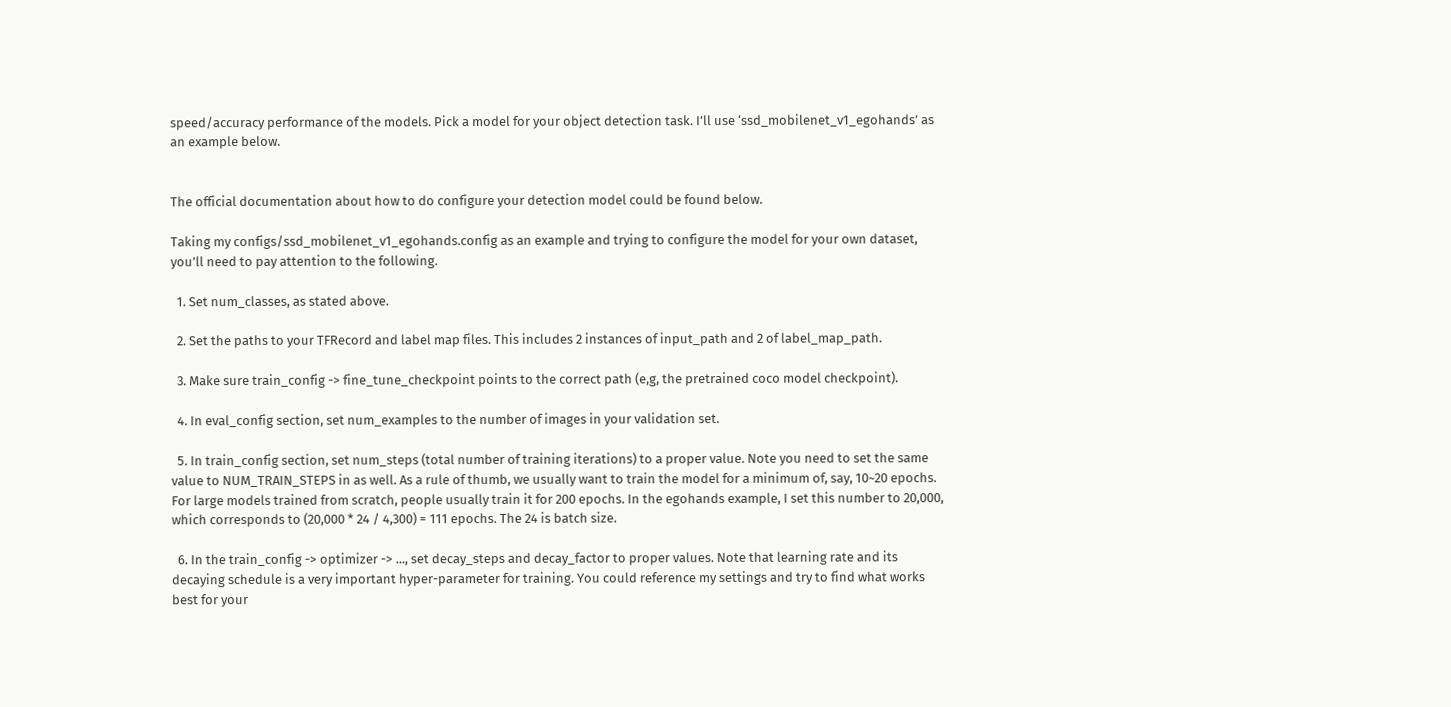speed/accuracy performance of the models. Pick a model for your object detection task. I’ll use ‘ssd_mobilenet_v1_egohands’ as an example below.


The official documentation about how to do configure your detection model could be found below.

Taking my configs/ssd_mobilenet_v1_egohands.config as an example and trying to configure the model for your own dataset, you’ll need to pay attention to the following.

  1. Set num_classes, as stated above.

  2. Set the paths to your TFRecord and label map files. This includes 2 instances of input_path and 2 of label_map_path.

  3. Make sure train_config -> fine_tune_checkpoint points to the correct path (e,g, the pretrained coco model checkpoint).

  4. In eval_config section, set num_examples to the number of images in your validation set.

  5. In train_config section, set num_steps (total number of training iterations) to a proper value. Note you need to set the same value to NUM_TRAIN_STEPS in as well. As a rule of thumb, we usually want to train the model for a minimum of, say, 10~20 epochs. For large models trained from scratch, people usually train it for 200 epochs. In the egohands example, I set this number to 20,000, which corresponds to (20,000 * 24 / 4,300) = 111 epochs. The 24 is batch size.

  6. In the train_config -> optimizer -> ..., set decay_steps and decay_factor to proper values. Note that learning rate and its decaying schedule is a very important hyper-parameter for training. You could reference my settings and try to find what works best for your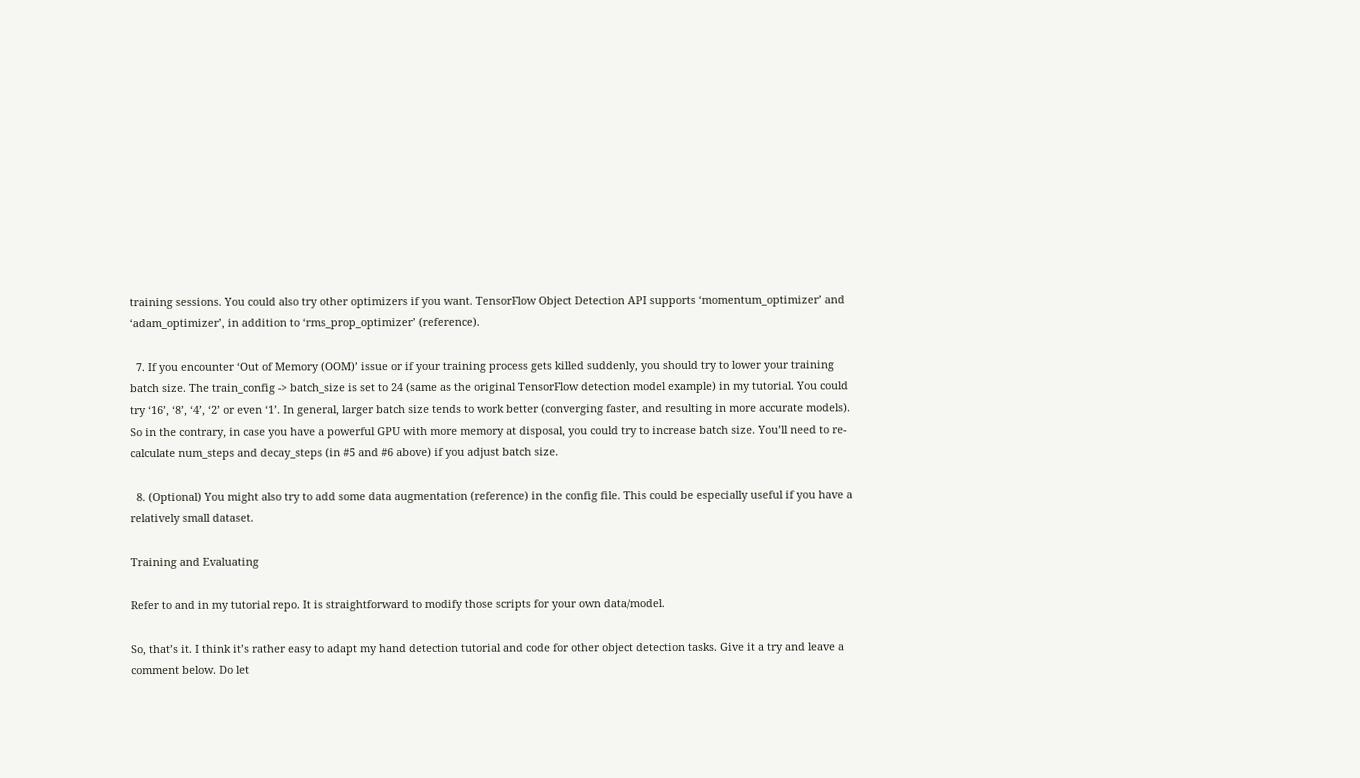training sessions. You could also try other optimizers if you want. TensorFlow Object Detection API supports ‘momentum_optimizer’ and ‘adam_optimizer’, in addition to ‘rms_prop_optimizer’ (reference).

  7. If you encounter ‘Out of Memory (OOM)’ issue or if your training process gets killed suddenly, you should try to lower your training batch size. The train_config -> batch_size is set to 24 (same as the original TensorFlow detection model example) in my tutorial. You could try ‘16’, ‘8’, ‘4’, ‘2’ or even ‘1’. In general, larger batch size tends to work better (converging faster, and resulting in more accurate models). So in the contrary, in case you have a powerful GPU with more memory at disposal, you could try to increase batch size. You’ll need to re-calculate num_steps and decay_steps (in #5 and #6 above) if you adjust batch size.

  8. (Optional) You might also try to add some data augmentation (reference) in the config file. This could be especially useful if you have a relatively small dataset.

Training and Evaluating

Refer to and in my tutorial repo. It is straightforward to modify those scripts for your own data/model.

So, that’s it. I think it’s rather easy to adapt my hand detection tutorial and code for other object detection tasks. Give it a try and leave a comment below. Do let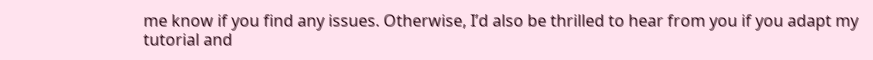me know if you find any issues. Otherwise, I’d also be thrilled to hear from you if you adapt my tutorial and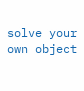solve your own object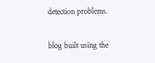detection problems.

blog built using the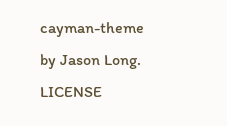cayman-theme by Jason Long. LICENSE